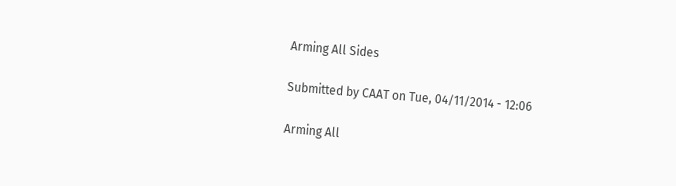Arming All Sides

Submitted by CAAT on Tue, 04/11/2014 - 12:06

Arming All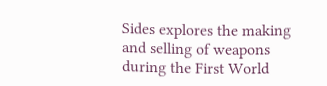Sides explores the making and selling of weapons during the First World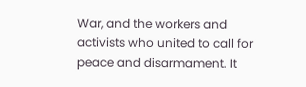War, and the workers and activists who united to call for peace and disarmament. It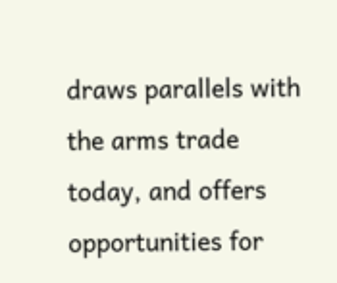draws parallels with the arms trade today, and offers opportunities for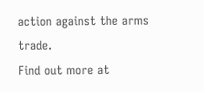action against the arms trade.
Find out more at